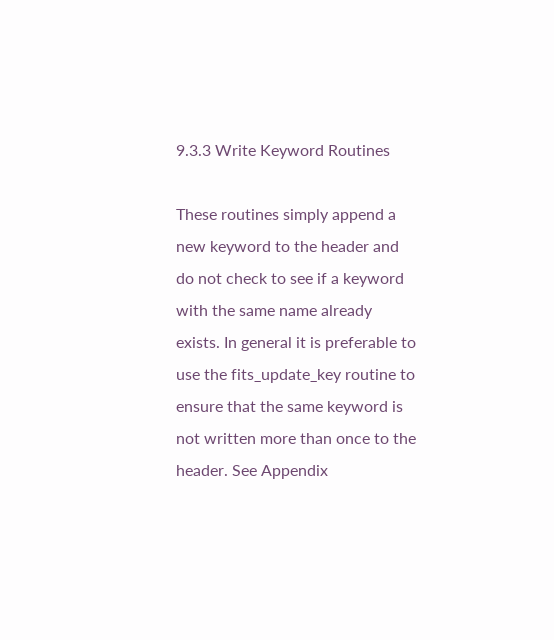9.3.3 Write Keyword Routines

These routines simply append a new keyword to the header and do not check to see if a keyword with the same name already exists. In general it is preferable to use the fits_update_key routine to ensure that the same keyword is not written more than once to the header. See Appendix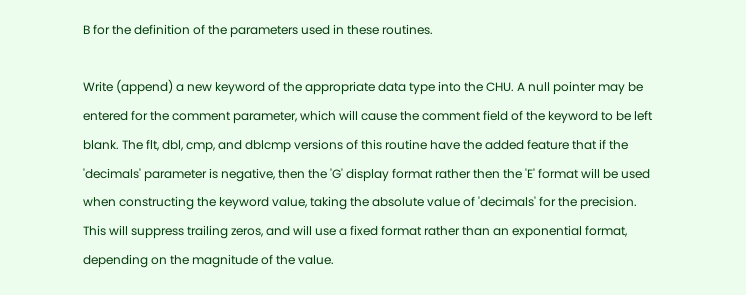B for the definition of the parameters used in these routines.

Write (append) a new keyword of the appropriate data type into the CHU. A null pointer may be entered for the comment parameter, which will cause the comment field of the keyword to be left blank. The flt, dbl, cmp, and dblcmp versions of this routine have the added feature that if the 'decimals' parameter is negative, then the 'G' display format rather then the 'E' format will be used when constructing the keyword value, taking the absolute value of 'decimals' for the precision. This will suppress trailing zeros, and will use a fixed format rather than an exponential format, depending on the magnitude of the value.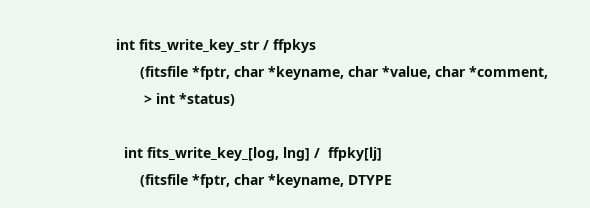int fits_write_key_str / ffpkys
      (fitsfile *fptr, char *keyname, char *value, char *comment,
       > int *status)

  int fits_write_key_[log, lng] /  ffpky[lj]
      (fitsfile *fptr, char *keyname, DTYPE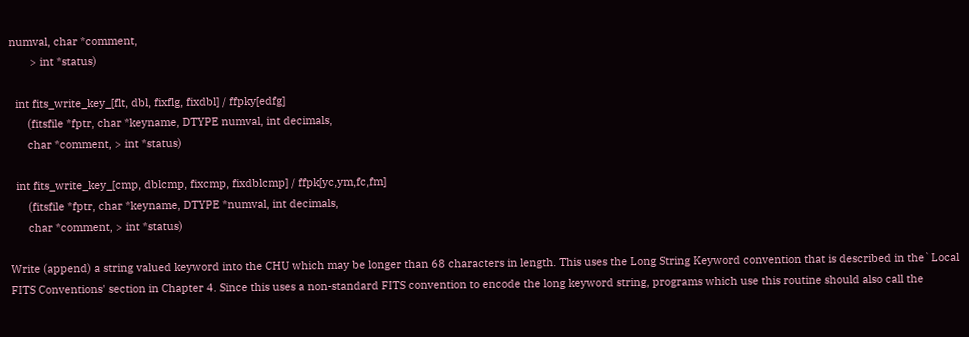numval, char *comment,
       > int *status)

  int fits_write_key_[flt, dbl, fixflg, fixdbl] / ffpky[edfg]
      (fitsfile *fptr, char *keyname, DTYPE numval, int decimals,
      char *comment, > int *status)

  int fits_write_key_[cmp, dblcmp, fixcmp, fixdblcmp] / ffpk[yc,ym,fc,fm]
      (fitsfile *fptr, char *keyname, DTYPE *numval, int decimals,
      char *comment, > int *status)

Write (append) a string valued keyword into the CHU which may be longer than 68 characters in length. This uses the Long String Keyword convention that is described in the`Local FITS Conventions' section in Chapter 4. Since this uses a non-standard FITS convention to encode the long keyword string, programs which use this routine should also call the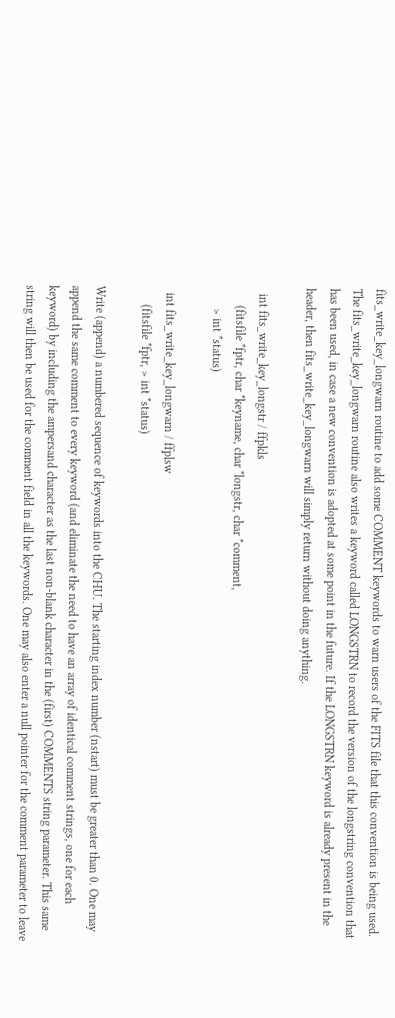fits_write_key_longwarn routine to add some COMMENT keywords to warn users of the FITS file that this convention is being used. The fits_write_key_longwarn routine also writes a keyword called LONGSTRN to record the version of the longstring convention that has been used, in case a new convention is adopted at some point in the future. If the LONGSTRN keyword is already present in the header, then fits_write_key_longwarn will simply return without doing anything.

  int fits_write_key_longstr / ffpkls
      (fitsfile *fptr, char *keyname, char *longstr, char *comment,
       > int *status)

  int fits_write_key_longwarn / ffplsw
      (fitsfile *fptr, > int *status)

Write (append) a numbered sequence of keywords into the CHU. The starting index number (nstart) must be greater than 0. One may append the same comment to every keyword (and eliminate the need to have an array of identical comment strings, one for each keyword) by including the ampersand character as the last non-blank character in the (first) COMMENTS string parameter. This same string will then be used for the comment field in all the keywords. One may also enter a null pointer for the comment parameter to leave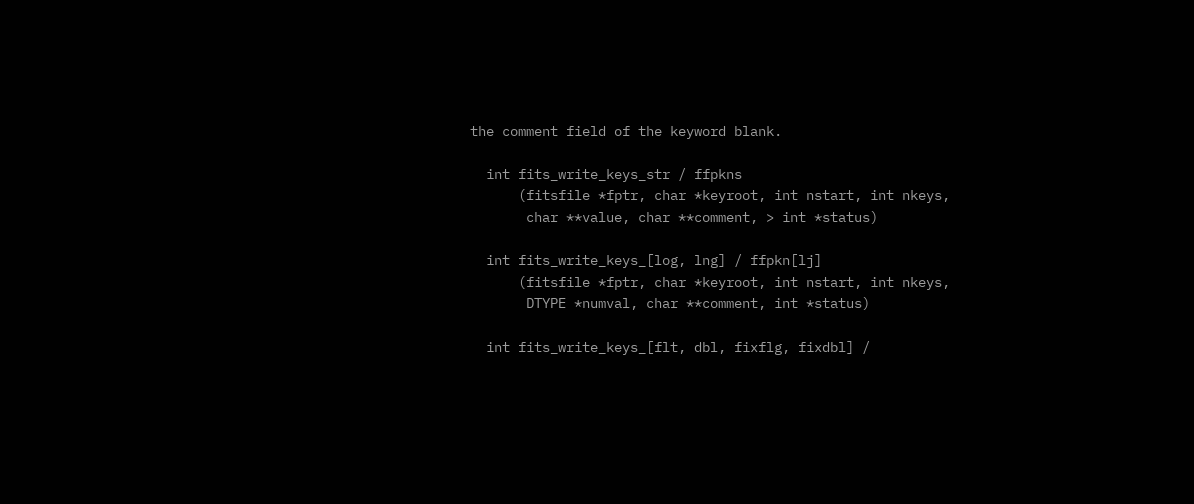the comment field of the keyword blank.

  int fits_write_keys_str / ffpkns
      (fitsfile *fptr, char *keyroot, int nstart, int nkeys,
       char **value, char **comment, > int *status)

  int fits_write_keys_[log, lng] / ffpkn[lj]
      (fitsfile *fptr, char *keyroot, int nstart, int nkeys,
       DTYPE *numval, char **comment, int *status)

  int fits_write_keys_[flt, dbl, fixflg, fixdbl] /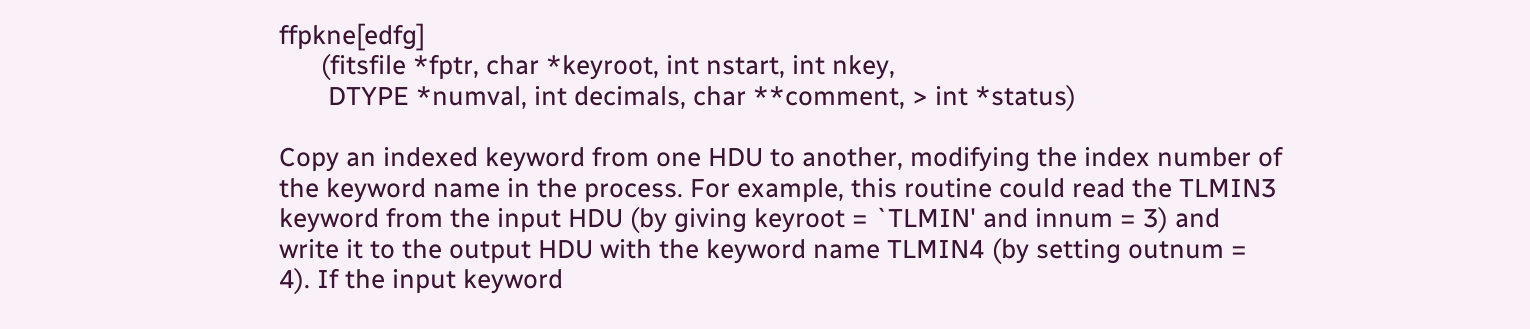ffpkne[edfg]
      (fitsfile *fptr, char *keyroot, int nstart, int nkey,
       DTYPE *numval, int decimals, char **comment, > int *status)

Copy an indexed keyword from one HDU to another, modifying the index number of the keyword name in the process. For example, this routine could read the TLMIN3 keyword from the input HDU (by giving keyroot = `TLMIN' and innum = 3) and write it to the output HDU with the keyword name TLMIN4 (by setting outnum = 4). If the input keyword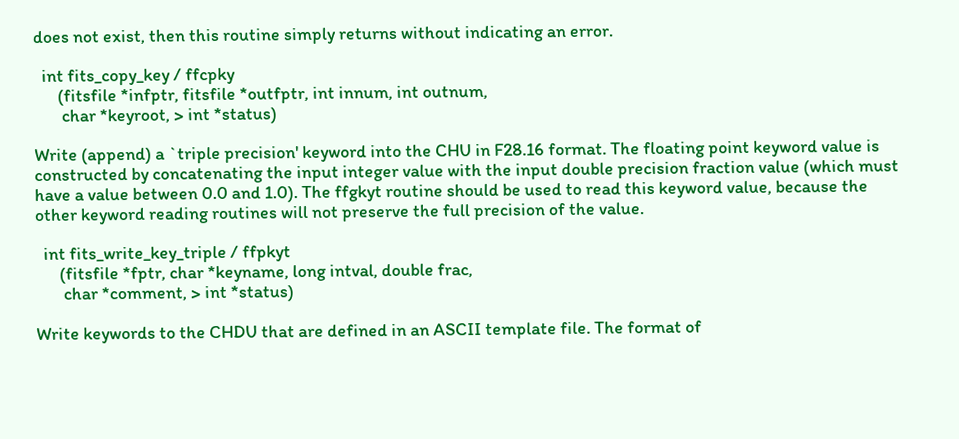does not exist, then this routine simply returns without indicating an error.

  int fits_copy_key / ffcpky
      (fitsfile *infptr, fitsfile *outfptr, int innum, int outnum,
       char *keyroot, > int *status)

Write (append) a `triple precision' keyword into the CHU in F28.16 format. The floating point keyword value is constructed by concatenating the input integer value with the input double precision fraction value (which must have a value between 0.0 and 1.0). The ffgkyt routine should be used to read this keyword value, because the other keyword reading routines will not preserve the full precision of the value.

  int fits_write_key_triple / ffpkyt
      (fitsfile *fptr, char *keyname, long intval, double frac,
       char *comment, > int *status)

Write keywords to the CHDU that are defined in an ASCII template file. The format of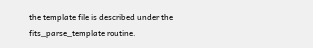the template file is described under the fits_parse_template routine.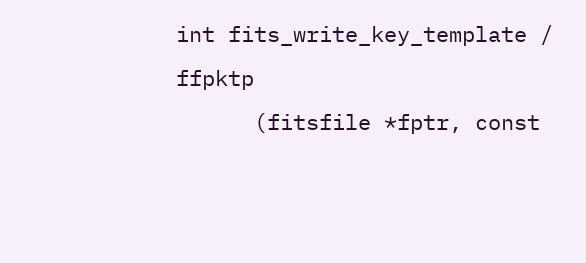int fits_write_key_template / ffpktp
      (fitsfile *fptr, const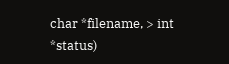char *filename, > int *status)